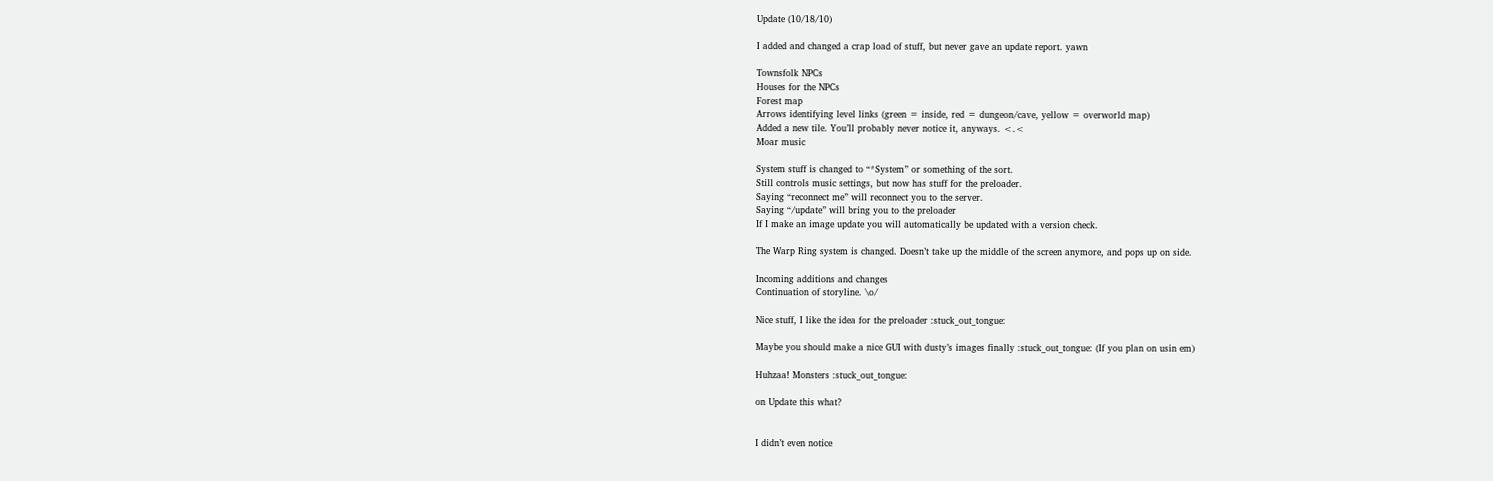Update (10/18/10)

I added and changed a crap load of stuff, but never gave an update report. yawn

Townsfolk NPCs
Houses for the NPCs
Forest map
Arrows identifying level links (green = inside, red = dungeon/cave, yellow = overworld map)
Added a new tile. You’ll probably never notice it, anyways. <.<
Moar music

System stuff is changed to “*System” or something of the sort.
Still controls music settings, but now has stuff for the preloader.
Saying “reconnect me” will reconnect you to the server.
Saying “/update” will bring you to the preloader
If I make an image update you will automatically be updated with a version check.

The Warp Ring system is changed. Doesn’t take up the middle of the screen anymore, and pops up on side.

Incoming additions and changes
Continuation of storyline. \o/

Nice stuff, I like the idea for the preloader :stuck_out_tongue:

Maybe you should make a nice GUI with dusty’s images finally :stuck_out_tongue: (If you plan on usin em)

Huhzaa! Monsters :stuck_out_tongue:

on Update this what?


I didn’t even notice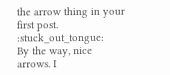the arrow thing in your first post. :stuck_out_tongue:
By the way, nice arrows. I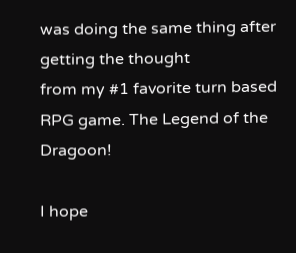was doing the same thing after getting the thought
from my #1 favorite turn based RPG game. The Legend of the Dragoon!

I hope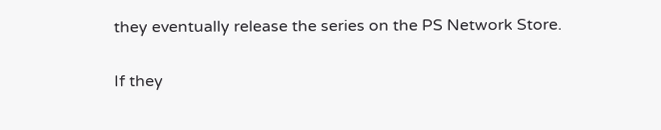they eventually release the series on the PS Network Store.

If they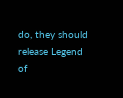do, they should release Legend of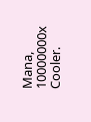Mana, 10000000x Cooler.